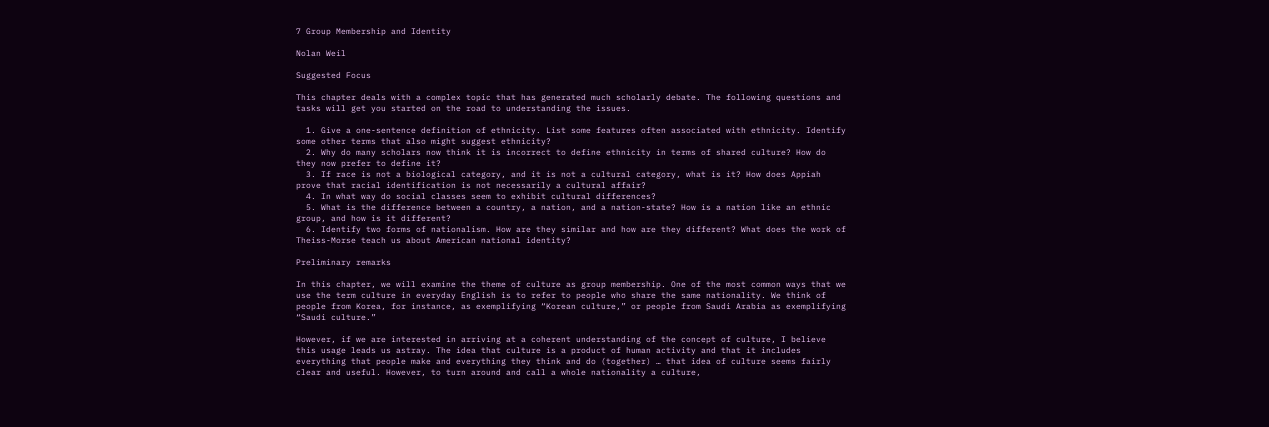7 Group Membership and Identity

Nolan Weil

Suggested Focus

This chapter deals with a complex topic that has generated much scholarly debate. The following questions and tasks will get you started on the road to understanding the issues.

  1. Give a one-sentence definition of ethnicity. List some features often associated with ethnicity. Identify some other terms that also might suggest ethnicity?
  2. Why do many scholars now think it is incorrect to define ethnicity in terms of shared culture? How do they now prefer to define it?
  3. If race is not a biological category, and it is not a cultural category, what is it? How does Appiah prove that racial identification is not necessarily a cultural affair?
  4. In what way do social classes seem to exhibit cultural differences?
  5. What is the difference between a country, a nation, and a nation-state? How is a nation like an ethnic group, and how is it different?
  6. Identify two forms of nationalism. How are they similar and how are they different? What does the work of Theiss-Morse teach us about American national identity?

Preliminary remarks

In this chapter, we will examine the theme of culture as group membership. One of the most common ways that we use the term culture in everyday English is to refer to people who share the same nationality. We think of people from Korea, for instance, as exemplifying “Korean culture,” or people from Saudi Arabia as exemplifying “Saudi culture.”

However, if we are interested in arriving at a coherent understanding of the concept of culture, I believe this usage leads us astray. The idea that culture is a product of human activity and that it includes everything that people make and everything they think and do (together) … that idea of culture seems fairly clear and useful. However, to turn around and call a whole nationality a culture,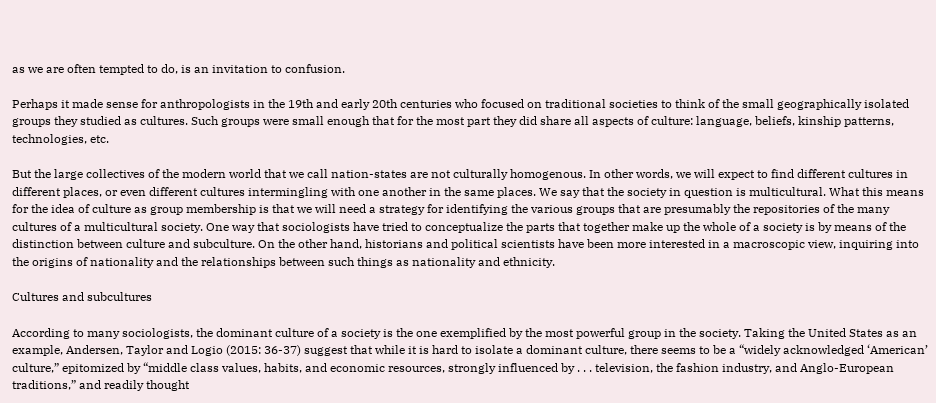as we are often tempted to do, is an invitation to confusion.

Perhaps it made sense for anthropologists in the 19th and early 20th centuries who focused on traditional societies to think of the small geographically isolated groups they studied as cultures. Such groups were small enough that for the most part they did share all aspects of culture: language, beliefs, kinship patterns, technologies, etc.

But the large collectives of the modern world that we call nation-states are not culturally homogenous. In other words, we will expect to find different cultures in different places, or even different cultures intermingling with one another in the same places. We say that the society in question is multicultural. What this means for the idea of culture as group membership is that we will need a strategy for identifying the various groups that are presumably the repositories of the many cultures of a multicultural society. One way that sociologists have tried to conceptualize the parts that together make up the whole of a society is by means of the distinction between culture and subculture. On the other hand, historians and political scientists have been more interested in a macroscopic view, inquiring into the origins of nationality and the relationships between such things as nationality and ethnicity.

Cultures and subcultures

According to many sociologists, the dominant culture of a society is the one exemplified by the most powerful group in the society. Taking the United States as an example, Andersen, Taylor and Logio (2015: 36-37) suggest that while it is hard to isolate a dominant culture, there seems to be a “widely acknowledged ‘American’ culture,” epitomized by “middle class values, habits, and economic resources, strongly influenced by . . . television, the fashion industry, and Anglo-European traditions,” and readily thought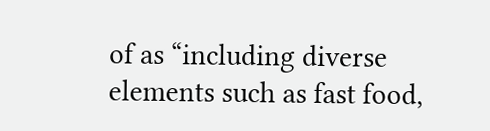of as “including diverse elements such as fast food,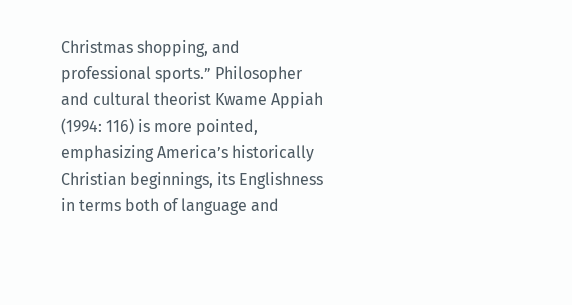Christmas shopping, and professional sports.” Philosopher and cultural theorist Kwame Appiah (1994: 116) is more pointed, emphasizing America’s historically Christian beginnings, its Englishness in terms both of language and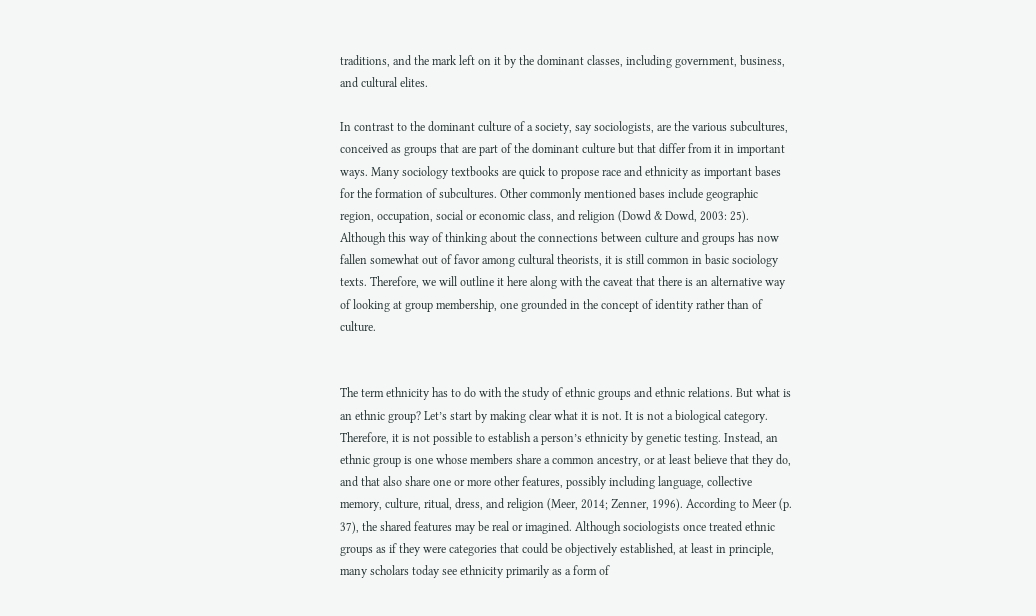traditions, and the mark left on it by the dominant classes, including government, business, and cultural elites.

In contrast to the dominant culture of a society, say sociologists, are the various subcultures, conceived as groups that are part of the dominant culture but that differ from it in important ways. Many sociology textbooks are quick to propose race and ethnicity as important bases for the formation of subcultures. Other commonly mentioned bases include geographic region, occupation, social or economic class, and religion (Dowd & Dowd, 2003: 25). Although this way of thinking about the connections between culture and groups has now fallen somewhat out of favor among cultural theorists, it is still common in basic sociology texts. Therefore, we will outline it here along with the caveat that there is an alternative way of looking at group membership, one grounded in the concept of identity rather than of culture.


The term ethnicity has to do with the study of ethnic groups and ethnic relations. But what is an ethnic group? Let’s start by making clear what it is not. It is not a biological category. Therefore, it is not possible to establish a person’s ethnicity by genetic testing. Instead, an ethnic group is one whose members share a common ancestry, or at least believe that they do, and that also share one or more other features, possibly including language, collective memory, culture, ritual, dress, and religion (Meer, 2014; Zenner, 1996). According to Meer (p. 37), the shared features may be real or imagined. Although sociologists once treated ethnic groups as if they were categories that could be objectively established, at least in principle, many scholars today see ethnicity primarily as a form of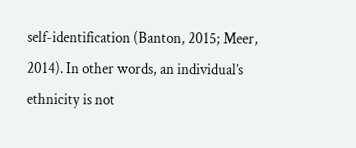self-identification (Banton, 2015; Meer, 2014). In other words, an individual’s ethnicity is not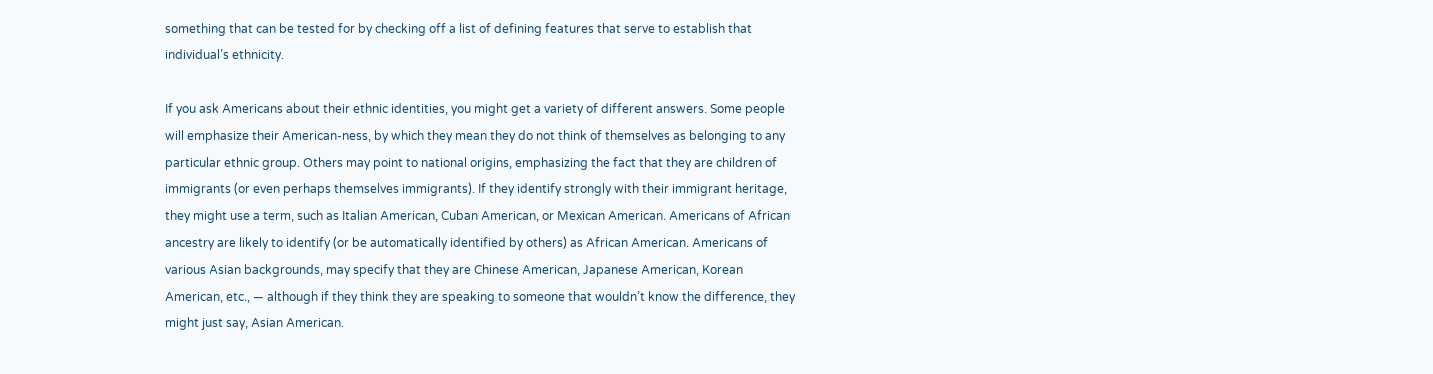something that can be tested for by checking off a list of defining features that serve to establish that individual’s ethnicity.

If you ask Americans about their ethnic identities, you might get a variety of different answers. Some people will emphasize their American-ness, by which they mean they do not think of themselves as belonging to any particular ethnic group. Others may point to national origins, emphasizing the fact that they are children of immigrants (or even perhaps themselves immigrants). If they identify strongly with their immigrant heritage, they might use a term, such as Italian American, Cuban American, or Mexican American. Americans of African ancestry are likely to identify (or be automatically identified by others) as African American. Americans of various Asian backgrounds, may specify that they are Chinese American, Japanese American, Korean American, etc., — although if they think they are speaking to someone that wouldn’t know the difference, they might just say, Asian American.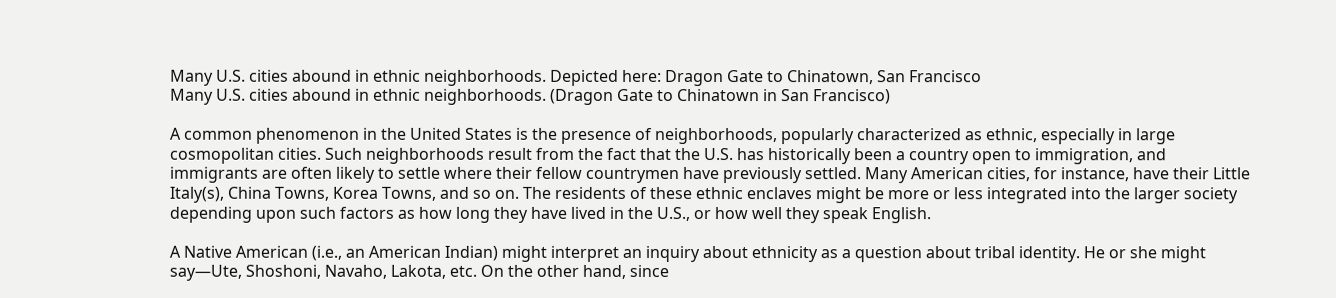Many U.S. cities abound in ethnic neighborhoods. Depicted here: Dragon Gate to Chinatown, San Francisco
Many U.S. cities abound in ethnic neighborhoods. (Dragon Gate to Chinatown in San Francisco)

A common phenomenon in the United States is the presence of neighborhoods, popularly characterized as ethnic, especially in large cosmopolitan cities. Such neighborhoods result from the fact that the U.S. has historically been a country open to immigration, and immigrants are often likely to settle where their fellow countrymen have previously settled. Many American cities, for instance, have their Little Italy(s), China Towns, Korea Towns, and so on. The residents of these ethnic enclaves might be more or less integrated into the larger society depending upon such factors as how long they have lived in the U.S., or how well they speak English.

A Native American (i.e., an American Indian) might interpret an inquiry about ethnicity as a question about tribal identity. He or she might say—Ute, Shoshoni, Navaho, Lakota, etc. On the other hand, since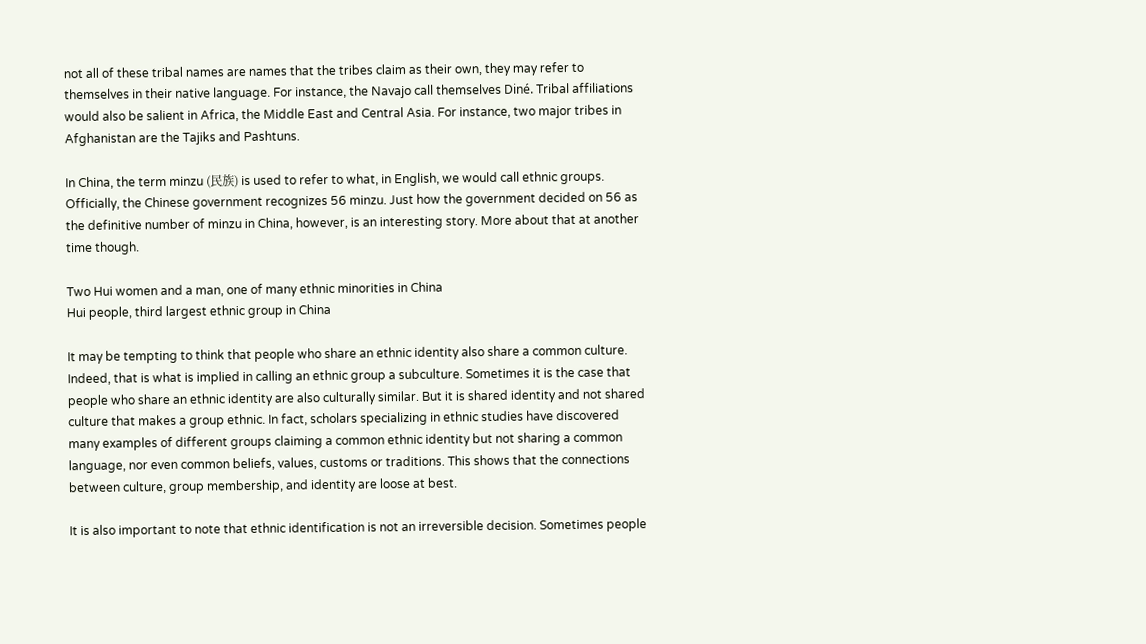not all of these tribal names are names that the tribes claim as their own, they may refer to themselves in their native language. For instance, the Navajo call themselves Diné. Tribal affiliations would also be salient in Africa, the Middle East and Central Asia. For instance, two major tribes in Afghanistan are the Tajiks and Pashtuns.

In China, the term minzu (民族) is used to refer to what, in English, we would call ethnic groups. Officially, the Chinese government recognizes 56 minzu. Just how the government decided on 56 as the definitive number of minzu in China, however, is an interesting story. More about that at another time though.

Two Hui women and a man, one of many ethnic minorities in China
Hui people, third largest ethnic group in China

It may be tempting to think that people who share an ethnic identity also share a common culture. Indeed, that is what is implied in calling an ethnic group a subculture. Sometimes it is the case that people who share an ethnic identity are also culturally similar. But it is shared identity and not shared culture that makes a group ethnic. In fact, scholars specializing in ethnic studies have discovered many examples of different groups claiming a common ethnic identity but not sharing a common language, nor even common beliefs, values, customs or traditions. This shows that the connections between culture, group membership, and identity are loose at best.

It is also important to note that ethnic identification is not an irreversible decision. Sometimes people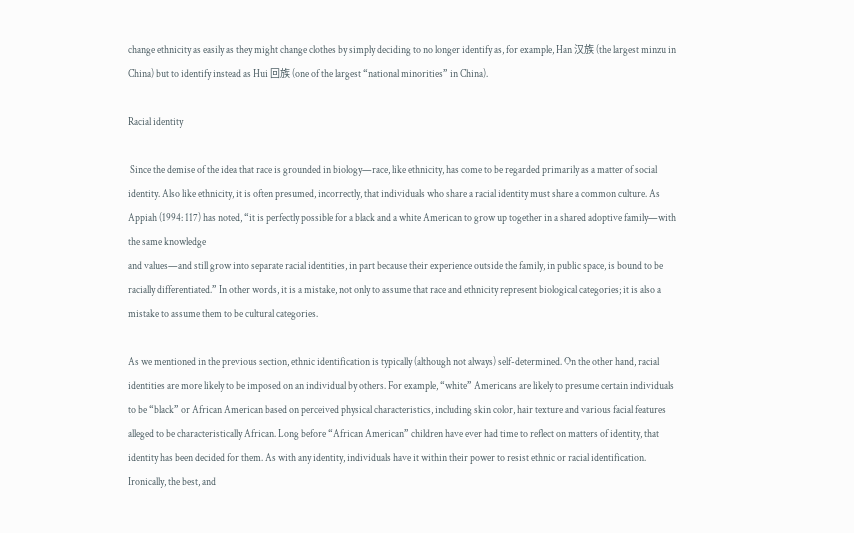change ethnicity as easily as they might change clothes by simply deciding to no longer identify as, for example, Han 汉族 (the largest minzu in China) but to identify instead as Hui 回族 (one of the largest “national minorities” in China).

Racial identity

 Since the demise of the idea that race is grounded in biology—race, like ethnicity, has come to be regarded primarily as a matter of social identity. Also like ethnicity, it is often presumed, incorrectly, that individuals who share a racial identity must share a common culture. As Appiah (1994: 117) has noted, “it is perfectly possible for a black and a white American to grow up together in a shared adoptive family—with the same knowledge
and values—and still grow into separate racial identities, in part because their experience outside the family, in public space, is bound to be racially differentiated.” In other words, it is a mistake, not only to assume that race and ethnicity represent biological categories; it is also a mistake to assume them to be cultural categories.

As we mentioned in the previous section, ethnic identification is typically (although not always) self-determined. On the other hand, racial identities are more likely to be imposed on an individual by others. For example, “white” Americans are likely to presume certain individuals to be “black” or African American based on perceived physical characteristics, including skin color, hair texture and various facial features alleged to be characteristically African. Long before “African American” children have ever had time to reflect on matters of identity, that identity has been decided for them. As with any identity, individuals have it within their power to resist ethnic or racial identification. Ironically, the best, and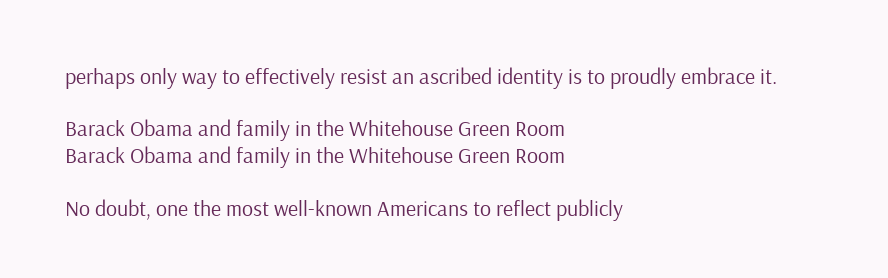perhaps only way to effectively resist an ascribed identity is to proudly embrace it.

Barack Obama and family in the Whitehouse Green Room
Barack Obama and family in the Whitehouse Green Room

No doubt, one the most well-known Americans to reflect publicly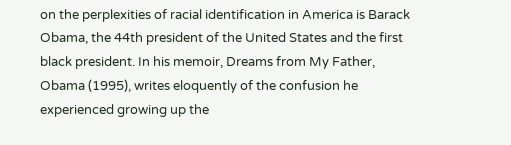on the perplexities of racial identification in America is Barack Obama, the 44th president of the United States and the first black president. In his memoir, Dreams from My Father, Obama (1995), writes eloquently of the confusion he experienced growing up the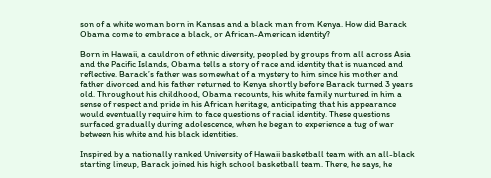son of a white woman born in Kansas and a black man from Kenya. How did Barack Obama come to embrace a black, or African-American identity?

Born in Hawaii, a cauldron of ethnic diversity, peopled by groups from all across Asia and the Pacific Islands, Obama tells a story of race and identity that is nuanced and reflective. Barack’s father was somewhat of a mystery to him since his mother and father divorced and his father returned to Kenya shortly before Barack turned 3 years old. Throughout his childhood, Obama recounts, his white family nurtured in him a sense of respect and pride in his African heritage, anticipating that his appearance would eventually require him to face questions of racial identity. These questions surfaced gradually during adolescence, when he began to experience a tug of war between his white and his black identities.

Inspired by a nationally ranked University of Hawaii basketball team with an all-black starting lineup, Barack joined his high school basketball team. There, he says, he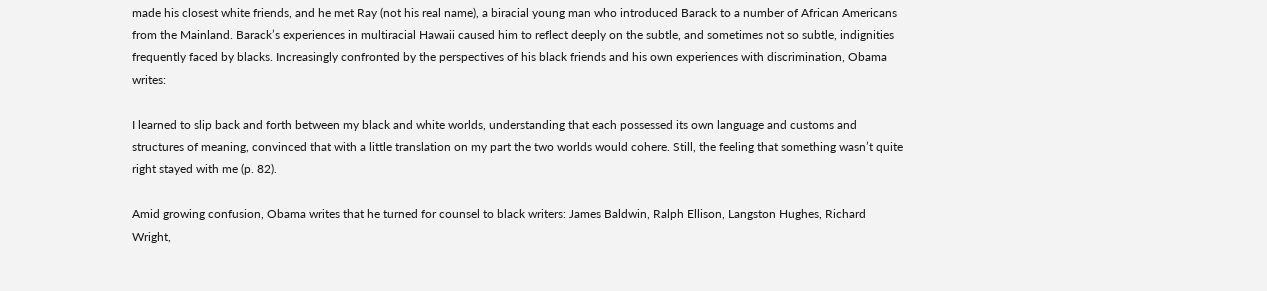made his closest white friends, and he met Ray (not his real name), a biracial young man who introduced Barack to a number of African Americans from the Mainland. Barack’s experiences in multiracial Hawaii caused him to reflect deeply on the subtle, and sometimes not so subtle, indignities frequently faced by blacks. Increasingly confronted by the perspectives of his black friends and his own experiences with discrimination, Obama writes:

I learned to slip back and forth between my black and white worlds, understanding that each possessed its own language and customs and structures of meaning, convinced that with a little translation on my part the two worlds would cohere. Still, the feeling that something wasn’t quite right stayed with me (p. 82).

Amid growing confusion, Obama writes that he turned for counsel to black writers: James Baldwin, Ralph Ellison, Langston Hughes, Richard Wright,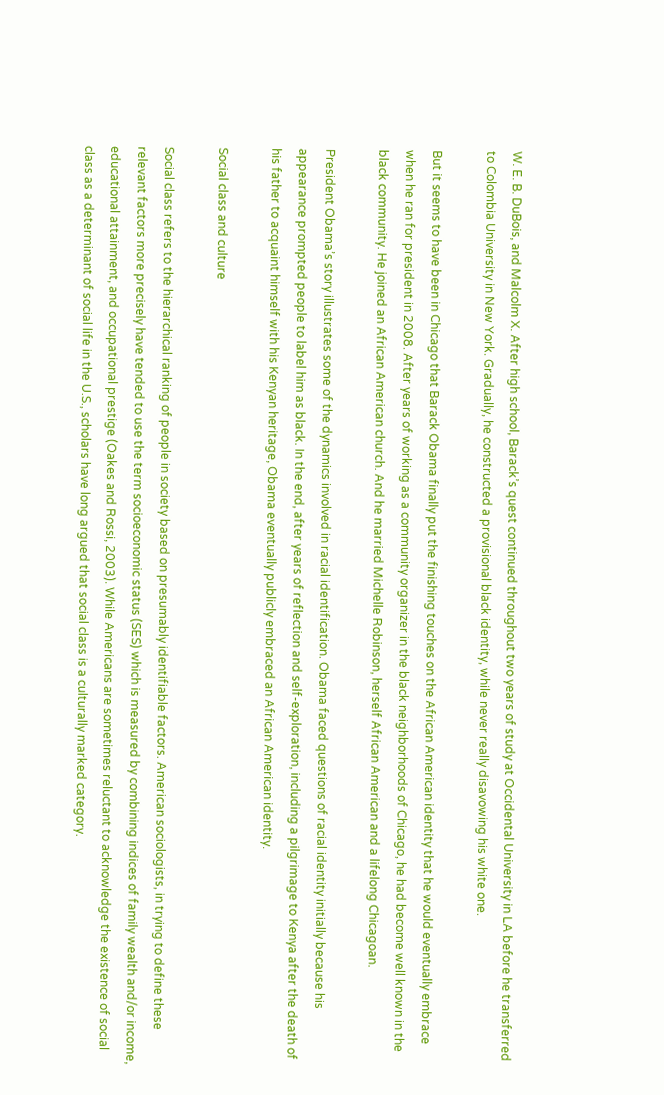W. E. B. DuBois, and Malcolm X. After high school, Barack’s quest continued throughout two years of study at Occidental University in LA before he transferred to Colombia University in New York. Gradually, he constructed a provisional black identity, while never really disavowing his white one.

But it seems to have been in Chicago that Barack Obama finally put the finishing touches on the African American identity that he would eventually embrace when he ran for president in 2008. After years of working as a community organizer in the black neighborhoods of Chicago, he had become well known in the black community. He joined an African American church. And he married Michelle Robinson, herself African American and a lifelong Chicagoan.

President Obama’s story illustrates some of the dynamics involved in racial identification. Obama faced questions of racial identity initially because his appearance prompted people to label him as black. In the end, after years of reflection and self-exploration, including a pilgrimage to Kenya after the death of his father to acquaint himself with his Kenyan heritage, Obama eventually publicly embraced an African American identity.

Social class and culture

Social class refers to the hierarchical ranking of people in society based on presumably identifiable factors. American sociologists, in trying to define these relevant factors more precisely have tended to use the term socioeconomic status (SES) which is measured by combining indices of family wealth and/or income, educational attainment, and occupational prestige (Oakes and Rossi, 2003). While Americans are sometimes reluctant to acknowledge the existence of social class as a determinant of social life in the U.S., scholars have long argued that social class is a culturally marked category.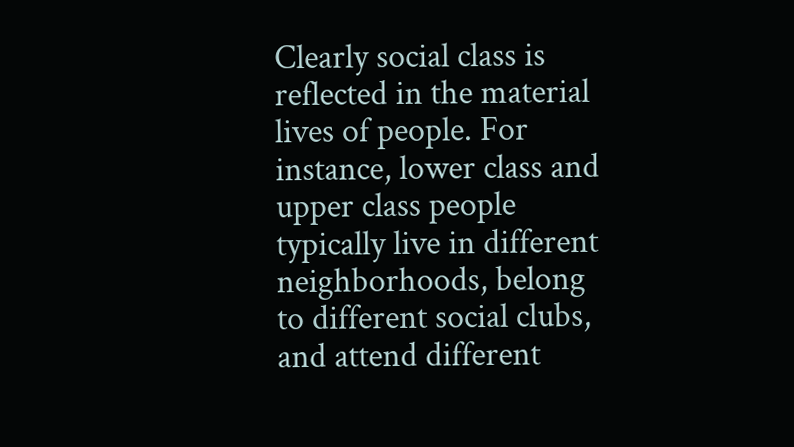Clearly social class is reflected in the material lives of people. For instance, lower class and upper class people typically live in different neighborhoods, belong to different social clubs, and attend different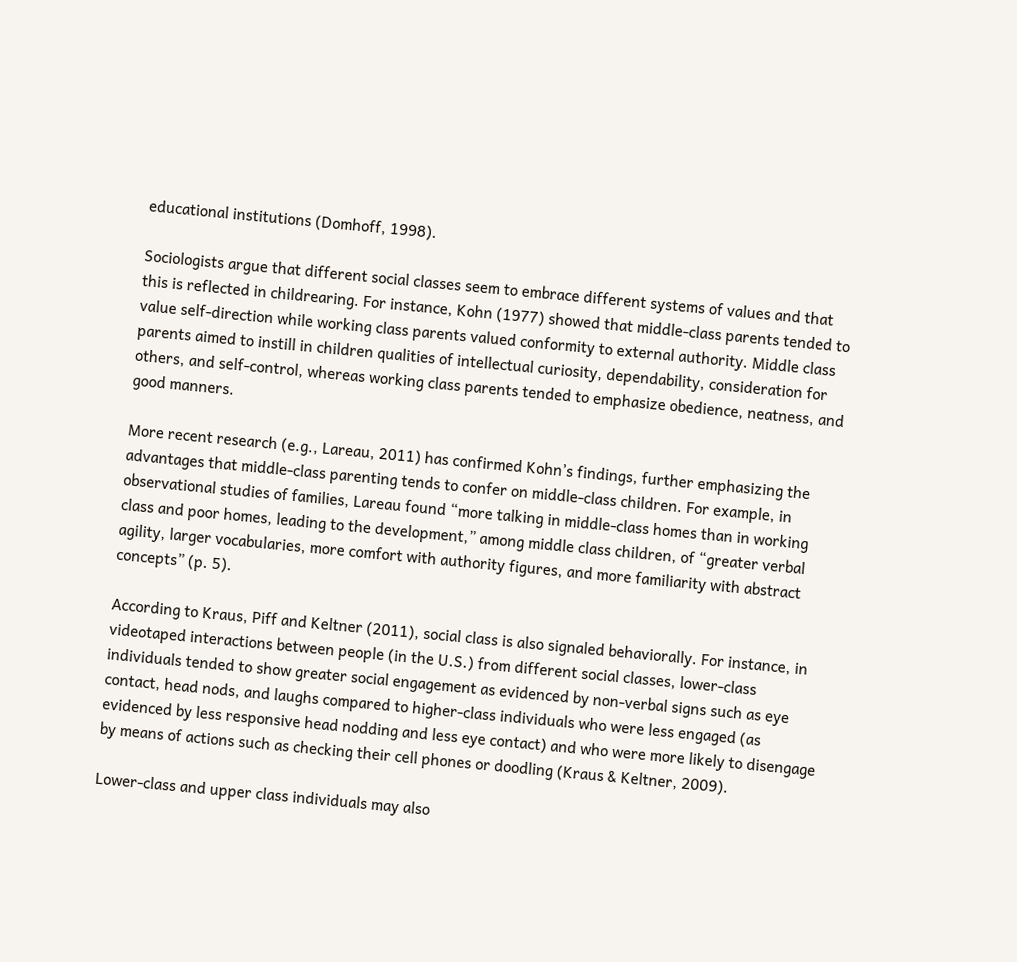educational institutions (Domhoff, 1998).

Sociologists argue that different social classes seem to embrace different systems of values and that this is reflected in childrearing. For instance, Kohn (1977) showed that middle-class parents tended to value self-direction while working class parents valued conformity to external authority. Middle class parents aimed to instill in children qualities of intellectual curiosity, dependability, consideration for others, and self-control, whereas working class parents tended to emphasize obedience, neatness, and good manners.

More recent research (e.g., Lareau, 2011) has confirmed Kohn’s findings, further emphasizing the advantages that middle-class parenting tends to confer on middle-class children. For example, in observational studies of families, Lareau found “more talking in middle-class homes than in working class and poor homes, leading to the development,” among middle class children, of “greater verbal agility, larger vocabularies, more comfort with authority figures, and more familiarity with abstract concepts” (p. 5).

According to Kraus, Piff and Keltner (2011), social class is also signaled behaviorally. For instance, in videotaped interactions between people (in the U.S.) from different social classes, lower-class individuals tended to show greater social engagement as evidenced by non-verbal signs such as eye contact, head nods, and laughs compared to higher-class individuals who were less engaged (as evidenced by less responsive head nodding and less eye contact) and who were more likely to disengage by means of actions such as checking their cell phones or doodling (Kraus & Keltner, 2009).

Lower-class and upper class individuals may also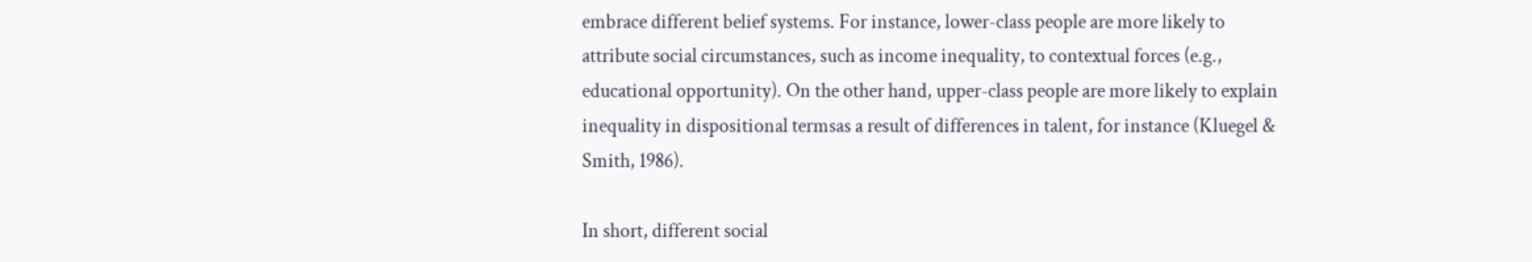embrace different belief systems. For instance, lower-class people are more likely to attribute social circumstances, such as income inequality, to contextual forces (e.g., educational opportunity). On the other hand, upper-class people are more likely to explain inequality in dispositional termsas a result of differences in talent, for instance (Kluegel & Smith, 1986).

In short, different social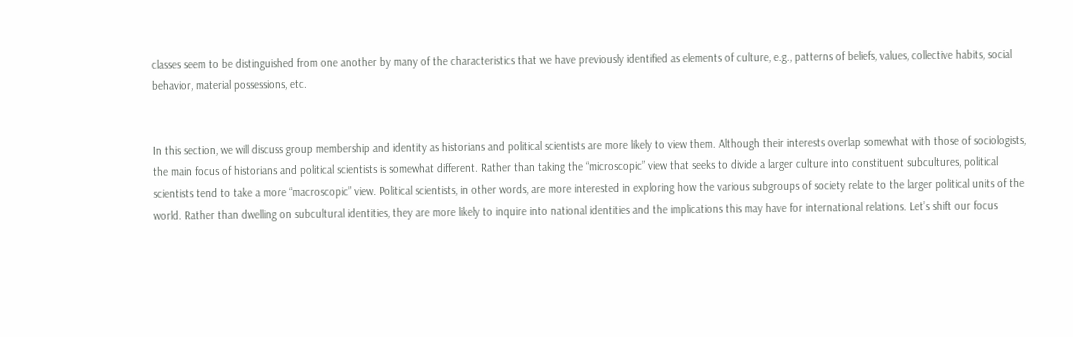classes seem to be distinguished from one another by many of the characteristics that we have previously identified as elements of culture, e.g., patterns of beliefs, values, collective habits, social behavior, material possessions, etc.


In this section, we will discuss group membership and identity as historians and political scientists are more likely to view them. Although their interests overlap somewhat with those of sociologists, the main focus of historians and political scientists is somewhat different. Rather than taking the “microscopic” view that seeks to divide a larger culture into constituent subcultures, political scientists tend to take a more “macroscopic” view. Political scientists, in other words, are more interested in exploring how the various subgroups of society relate to the larger political units of the world. Rather than dwelling on subcultural identities, they are more likely to inquire into national identities and the implications this may have for international relations. Let’s shift our focus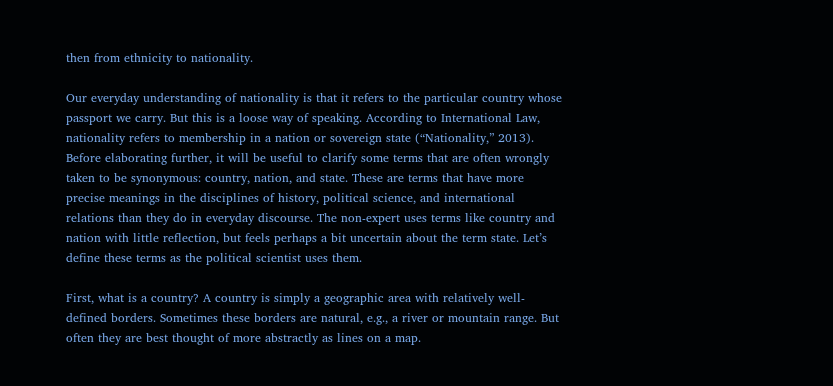then from ethnicity to nationality.

Our everyday understanding of nationality is that it refers to the particular country whose passport we carry. But this is a loose way of speaking. According to International Law, nationality refers to membership in a nation or sovereign state (“Nationality,” 2013). Before elaborating further, it will be useful to clarify some terms that are often wrongly taken to be synonymous: country, nation, and state. These are terms that have more precise meanings in the disciplines of history, political science, and international relations than they do in everyday discourse. The non-expert uses terms like country and nation with little reflection, but feels perhaps a bit uncertain about the term state. Let’s define these terms as the political scientist uses them.

First, what is a country? A country is simply a geographic area with relatively well-defined borders. Sometimes these borders are natural, e.g., a river or mountain range. But often they are best thought of more abstractly as lines on a map.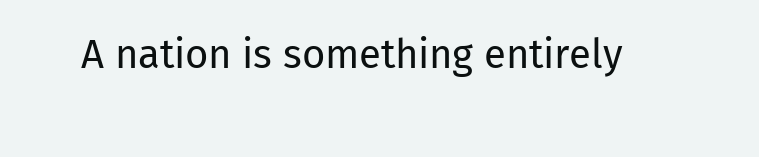A nation is something entirely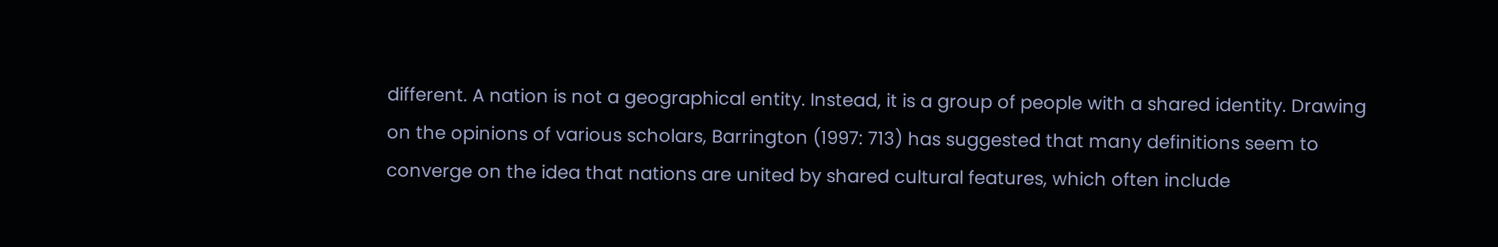different. A nation is not a geographical entity. Instead, it is a group of people with a shared identity. Drawing on the opinions of various scholars, Barrington (1997: 713) has suggested that many definitions seem to converge on the idea that nations are united by shared cultural features, which often include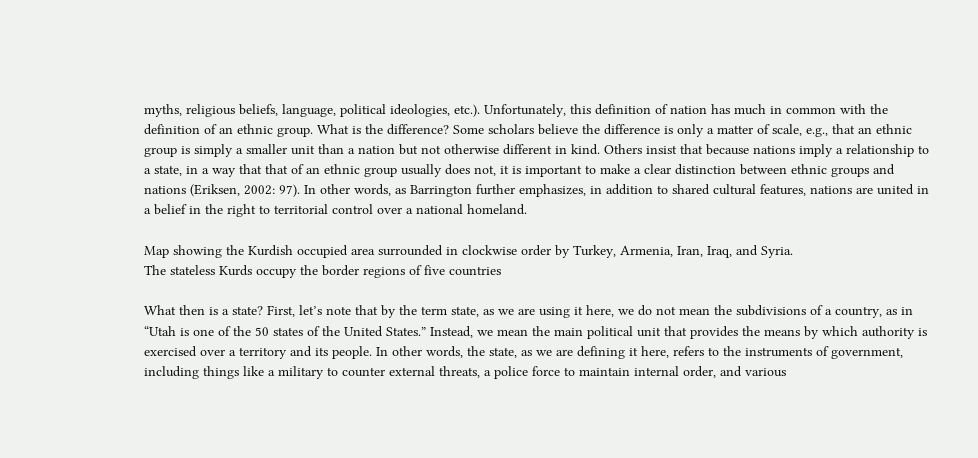myths, religious beliefs, language, political ideologies, etc.). Unfortunately, this definition of nation has much in common with the definition of an ethnic group. What is the difference? Some scholars believe the difference is only a matter of scale, e.g., that an ethnic group is simply a smaller unit than a nation but not otherwise different in kind. Others insist that because nations imply a relationship to a state, in a way that that of an ethnic group usually does not, it is important to make a clear distinction between ethnic groups and nations (Eriksen, 2002: 97). In other words, as Barrington further emphasizes, in addition to shared cultural features, nations are united in a belief in the right to territorial control over a national homeland.

Map showing the Kurdish occupied area surrounded in clockwise order by Turkey, Armenia, Iran, Iraq, and Syria.
The stateless Kurds occupy the border regions of five countries

What then is a state? First, let’s note that by the term state, as we are using it here, we do not mean the subdivisions of a country, as in “Utah is one of the 50 states of the United States.” Instead, we mean the main political unit that provides the means by which authority is exercised over a territory and its people. In other words, the state, as we are defining it here, refers to the instruments of government, including things like a military to counter external threats, a police force to maintain internal order, and various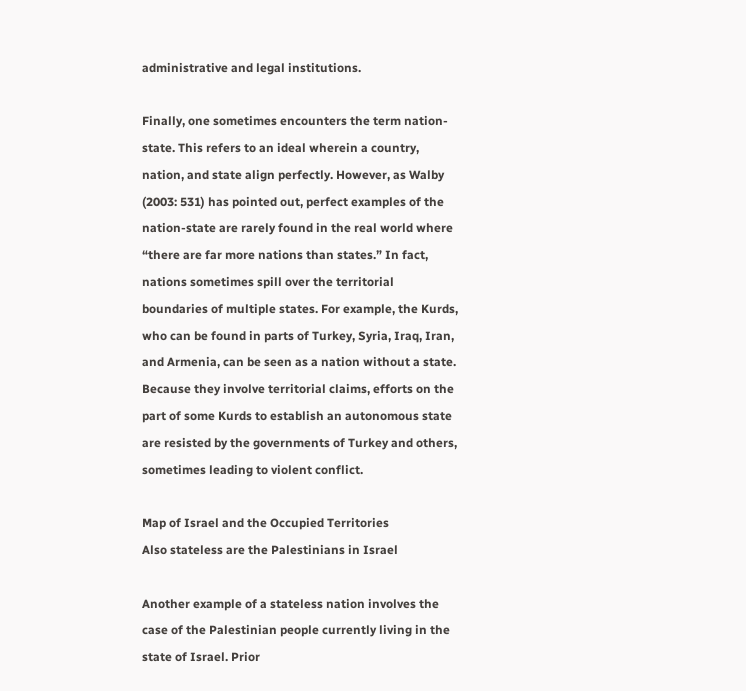administrative and legal institutions.

Finally, one sometimes encounters the term nation-state. This refers to an ideal wherein a country, nation, and state align perfectly. However, as Walby (2003: 531) has pointed out, perfect examples of the nation-state are rarely found in the real world where “there are far more nations than states.” In fact, nations sometimes spill over the territorial boundaries of multiple states. For example, the Kurds, who can be found in parts of Turkey, Syria, Iraq, Iran, and Armenia, can be seen as a nation without a state. Because they involve territorial claims, efforts on the part of some Kurds to establish an autonomous state are resisted by the governments of Turkey and others, sometimes leading to violent conflict.

Map of Israel and the Occupied Territories
Also stateless are the Palestinians in Israel

Another example of a stateless nation involves the case of the Palestinian people currently living in the state of Israel. Prior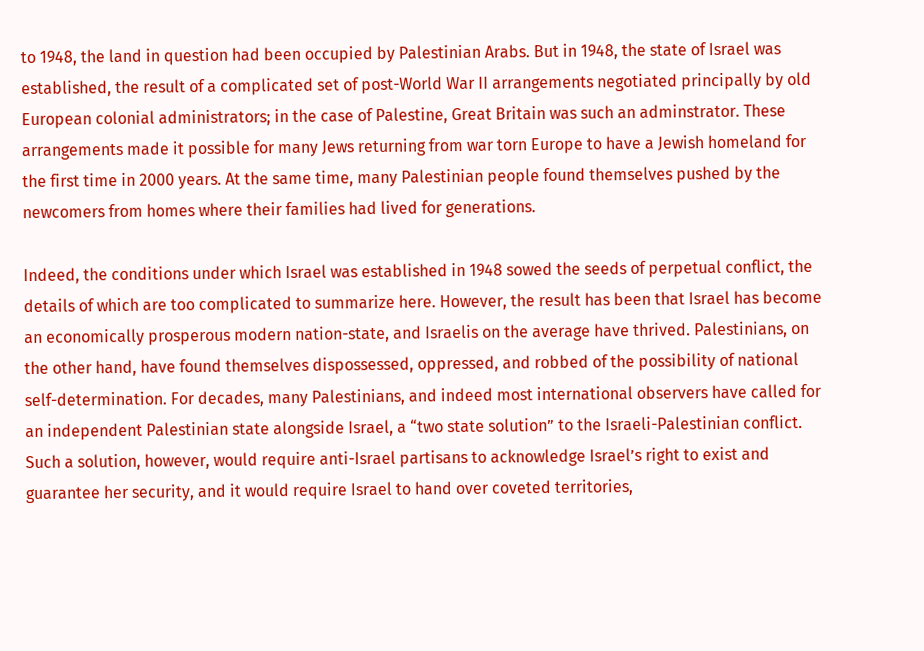to 1948, the land in question had been occupied by Palestinian Arabs. But in 1948, the state of Israel was established, the result of a complicated set of post-World War II arrangements negotiated principally by old European colonial administrators; in the case of Palestine, Great Britain was such an adminstrator. These arrangements made it possible for many Jews returning from war torn Europe to have a Jewish homeland for the first time in 2000 years. At the same time, many Palestinian people found themselves pushed by the newcomers from homes where their families had lived for generations.

Indeed, the conditions under which Israel was established in 1948 sowed the seeds of perpetual conflict, the details of which are too complicated to summarize here. However, the result has been that Israel has become an economically prosperous modern nation-state, and Israelis on the average have thrived. Palestinians, on the other hand, have found themselves dispossessed, oppressed, and robbed of the possibility of national self-determination. For decades, many Palestinians, and indeed most international observers have called for an independent Palestinian state alongside Israel, a “two state solution” to the Israeli-Palestinian conflict. Such a solution, however, would require anti-Israel partisans to acknowledge Israel’s right to exist and guarantee her security, and it would require Israel to hand over coveted territories,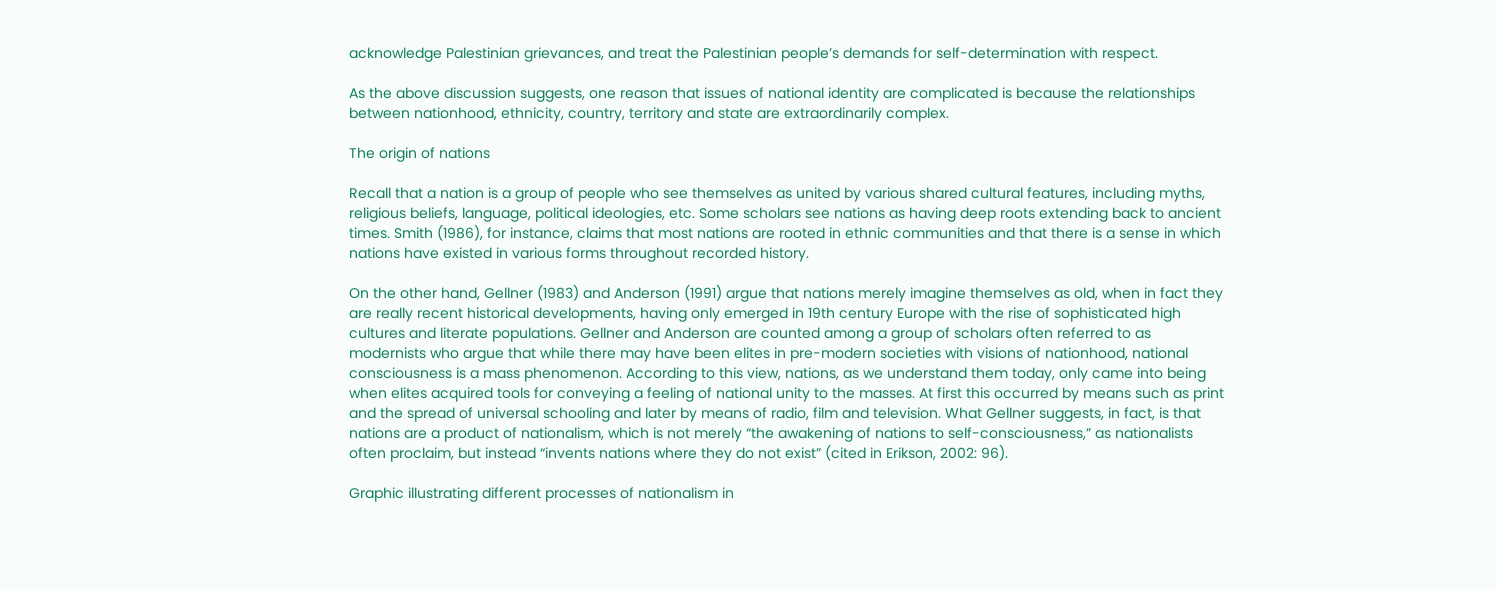acknowledge Palestinian grievances, and treat the Palestinian people’s demands for self-determination with respect.

As the above discussion suggests, one reason that issues of national identity are complicated is because the relationships between nationhood, ethnicity, country, territory and state are extraordinarily complex.

The origin of nations

Recall that a nation is a group of people who see themselves as united by various shared cultural features, including myths, religious beliefs, language, political ideologies, etc. Some scholars see nations as having deep roots extending back to ancient times. Smith (1986), for instance, claims that most nations are rooted in ethnic communities and that there is a sense in which nations have existed in various forms throughout recorded history.

On the other hand, Gellner (1983) and Anderson (1991) argue that nations merely imagine themselves as old, when in fact they are really recent historical developments, having only emerged in 19th century Europe with the rise of sophisticated high cultures and literate populations. Gellner and Anderson are counted among a group of scholars often referred to as modernists who argue that while there may have been elites in pre-modern societies with visions of nationhood, national consciousness is a mass phenomenon. According to this view, nations, as we understand them today, only came into being when elites acquired tools for conveying a feeling of national unity to the masses. At first this occurred by means such as print and the spread of universal schooling and later by means of radio, film and television. What Gellner suggests, in fact, is that nations are a product of nationalism, which is not merely “the awakening of nations to self-consciousness,” as nationalists often proclaim, but instead “invents nations where they do not exist” (cited in Erikson, 2002: 96).

Graphic illustrating different processes of nationalism in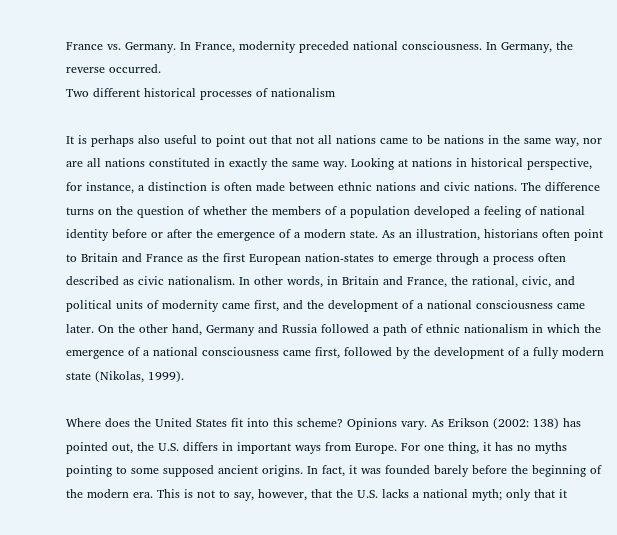France vs. Germany. In France, modernity preceded national consciousness. In Germany, the reverse occurred.
Two different historical processes of nationalism

It is perhaps also useful to point out that not all nations came to be nations in the same way, nor are all nations constituted in exactly the same way. Looking at nations in historical perspective, for instance, a distinction is often made between ethnic nations and civic nations. The difference turns on the question of whether the members of a population developed a feeling of national identity before or after the emergence of a modern state. As an illustration, historians often point to Britain and France as the first European nation-states to emerge through a process often described as civic nationalism. In other words, in Britain and France, the rational, civic, and political units of modernity came first, and the development of a national consciousness came later. On the other hand, Germany and Russia followed a path of ethnic nationalism in which the emergence of a national consciousness came first, followed by the development of a fully modern state (Nikolas, 1999).

Where does the United States fit into this scheme? Opinions vary. As Erikson (2002: 138) has pointed out, the U.S. differs in important ways from Europe. For one thing, it has no myths pointing to some supposed ancient origins. In fact, it was founded barely before the beginning of the modern era. This is not to say, however, that the U.S. lacks a national myth; only that it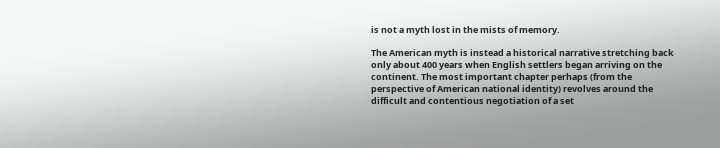is not a myth lost in the mists of memory.

The American myth is instead a historical narrative stretching back only about 400 years when English settlers began arriving on the continent. The most important chapter perhaps (from the perspective of American national identity) revolves around the difficult and contentious negotiation of a set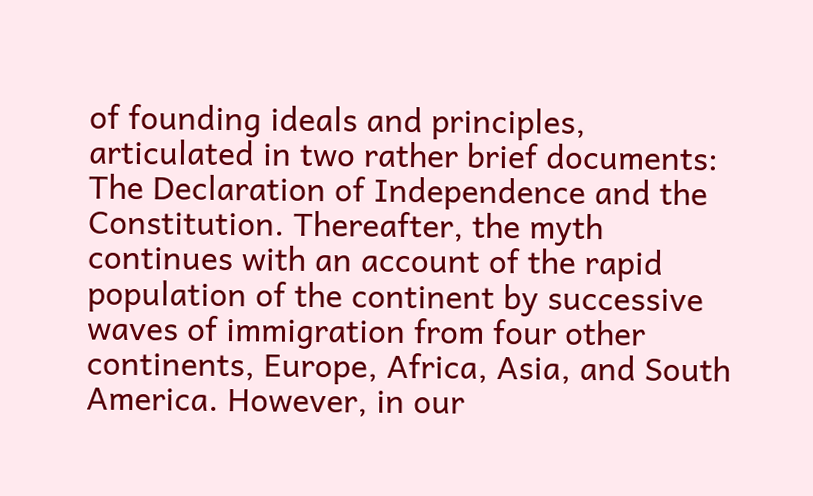of founding ideals and principles, articulated in two rather brief documents: The Declaration of Independence and the Constitution. Thereafter, the myth continues with an account of the rapid population of the continent by successive waves of immigration from four other continents, Europe, Africa, Asia, and South America. However, in our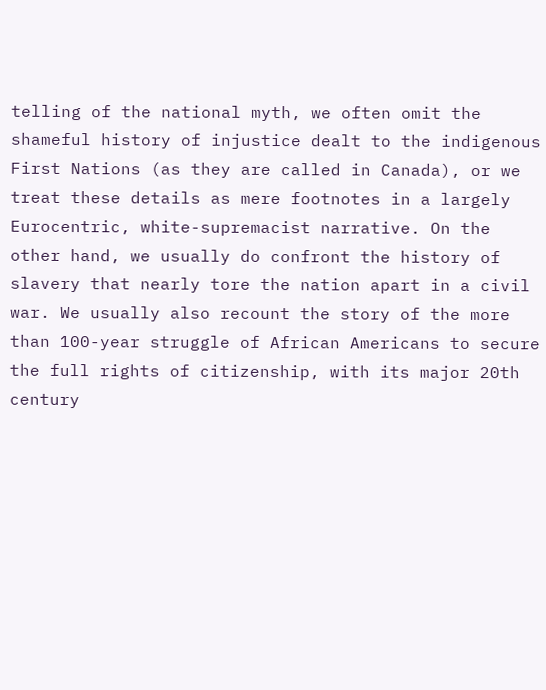telling of the national myth, we often omit the shameful history of injustice dealt to the indigenous First Nations (as they are called in Canada), or we treat these details as mere footnotes in a largely Eurocentric, white-supremacist narrative. On the other hand, we usually do confront the history of slavery that nearly tore the nation apart in a civil war. We usually also recount the story of the more than 100-year struggle of African Americans to secure the full rights of citizenship, with its major 20th century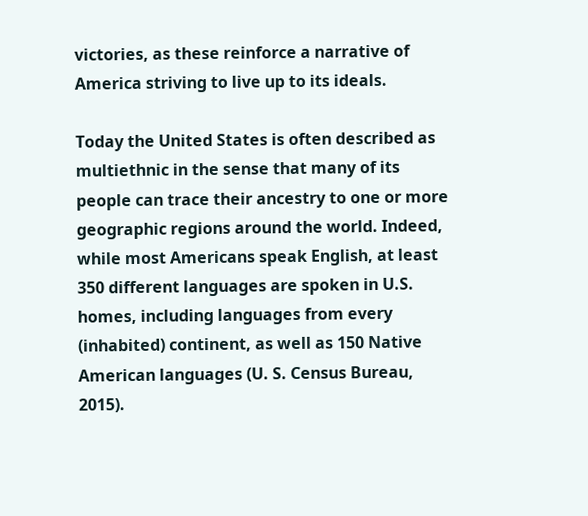victories, as these reinforce a narrative of America striving to live up to its ideals.

Today the United States is often described as multiethnic in the sense that many of its people can trace their ancestry to one or more geographic regions around the world. Indeed, while most Americans speak English, at least 350 different languages are spoken in U.S. homes, including languages from every (inhabited) continent, as well as 150 Native American languages (U. S. Census Bureau, 2015).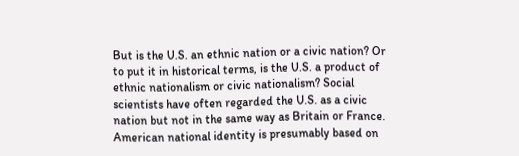But is the U.S. an ethnic nation or a civic nation? Or to put it in historical terms, is the U.S. a product of ethnic nationalism or civic nationalism? Social scientists have often regarded the U.S. as a civic nation but not in the same way as Britain or France. American national identity is presumably based on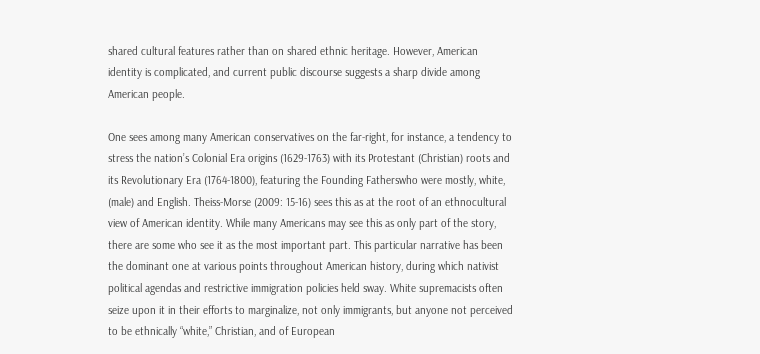shared cultural features rather than on shared ethnic heritage. However, American identity is complicated, and current public discourse suggests a sharp divide among American people.

One sees among many American conservatives on the far-right, for instance, a tendency to stress the nation’s Colonial Era origins (1629-1763) with its Protestant (Christian) roots and its Revolutionary Era (1764-1800), featuring the Founding Fatherswho were mostly, white, (male) and English. Theiss-Morse (2009: 15-16) sees this as at the root of an ethnocultural view of American identity. While many Americans may see this as only part of the story, there are some who see it as the most important part. This particular narrative has been the dominant one at various points throughout American history, during which nativist political agendas and restrictive immigration policies held sway. White supremacists often seize upon it in their efforts to marginalize, not only immigrants, but anyone not perceived to be ethnically “white,” Christian, and of European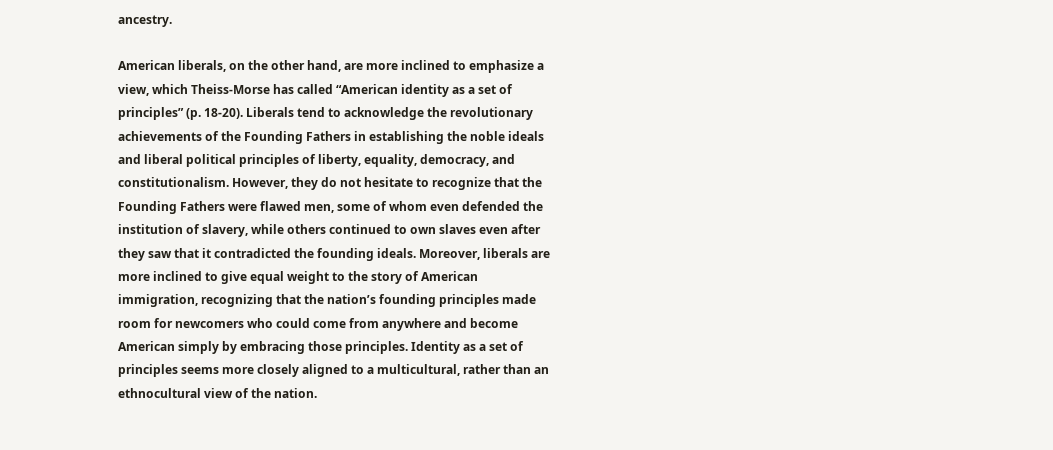ancestry.

American liberals, on the other hand, are more inclined to emphasize a view, which Theiss-Morse has called “American identity as a set of principles” (p. 18-20). Liberals tend to acknowledge the revolutionary achievements of the Founding Fathers in establishing the noble ideals and liberal political principles of liberty, equality, democracy, and constitutionalism. However, they do not hesitate to recognize that the Founding Fathers were flawed men, some of whom even defended the institution of slavery, while others continued to own slaves even after they saw that it contradicted the founding ideals. Moreover, liberals are more inclined to give equal weight to the story of American immigration, recognizing that the nation’s founding principles made room for newcomers who could come from anywhere and become American simply by embracing those principles. Identity as a set of principles seems more closely aligned to a multicultural, rather than an ethnocultural view of the nation.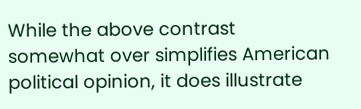While the above contrast somewhat over simplifies American political opinion, it does illustrate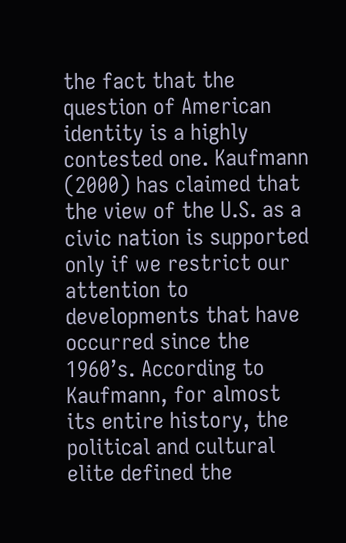the fact that the question of American identity is a highly contested one. Kaufmann (2000) has claimed that the view of the U.S. as a civic nation is supported only if we restrict our attention to developments that have occurred since the 1960’s. According to Kaufmann, for almost its entire history, the political and cultural elite defined the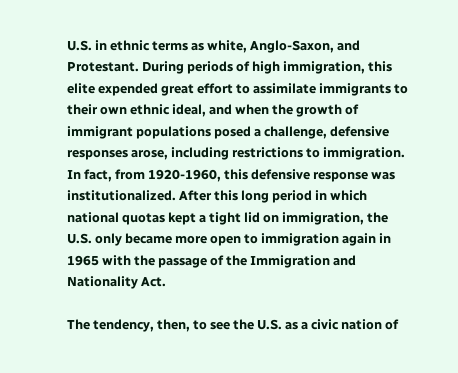U.S. in ethnic terms as white, Anglo-Saxon, and Protestant. During periods of high immigration, this elite expended great effort to assimilate immigrants to their own ethnic ideal, and when the growth of immigrant populations posed a challenge, defensive responses arose, including restrictions to immigration. In fact, from 1920-1960, this defensive response was institutionalized. After this long period in which national quotas kept a tight lid on immigration, the U.S. only became more open to immigration again in 1965 with the passage of the Immigration and Nationality Act.

The tendency, then, to see the U.S. as a civic nation of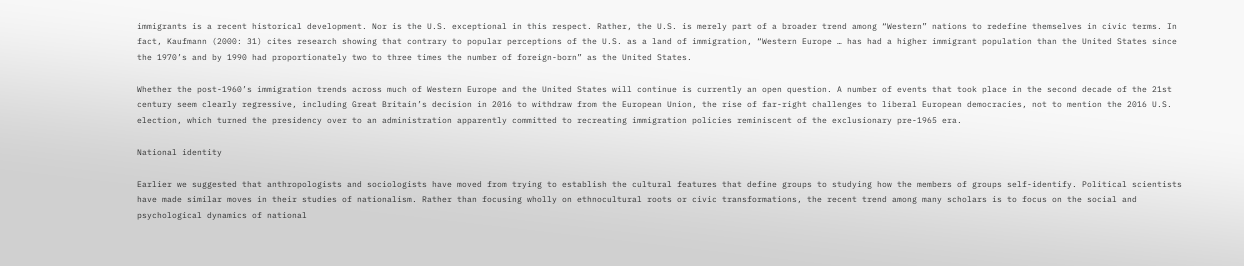immigrants is a recent historical development. Nor is the U.S. exceptional in this respect. Rather, the U.S. is merely part of a broader trend among “Western” nations to redefine themselves in civic terms. In fact, Kaufmann (2000: 31) cites research showing that contrary to popular perceptions of the U.S. as a land of immigration, “Western Europe … has had a higher immigrant population than the United States since the 1970’s and by 1990 had proportionately two to three times the number of foreign-born” as the United States.

Whether the post-1960’s immigration trends across much of Western Europe and the United States will continue is currently an open question. A number of events that took place in the second decade of the 21st century seem clearly regressive, including Great Britain’s decision in 2016 to withdraw from the European Union, the rise of far-right challenges to liberal European democracies, not to mention the 2016 U.S. election, which turned the presidency over to an administration apparently committed to recreating immigration policies reminiscent of the exclusionary pre-1965 era.

National identity

Earlier we suggested that anthropologists and sociologists have moved from trying to establish the cultural features that define groups to studying how the members of groups self-identify. Political scientists have made similar moves in their studies of nationalism. Rather than focusing wholly on ethnocultural roots or civic transformations, the recent trend among many scholars is to focus on the social and psychological dynamics of national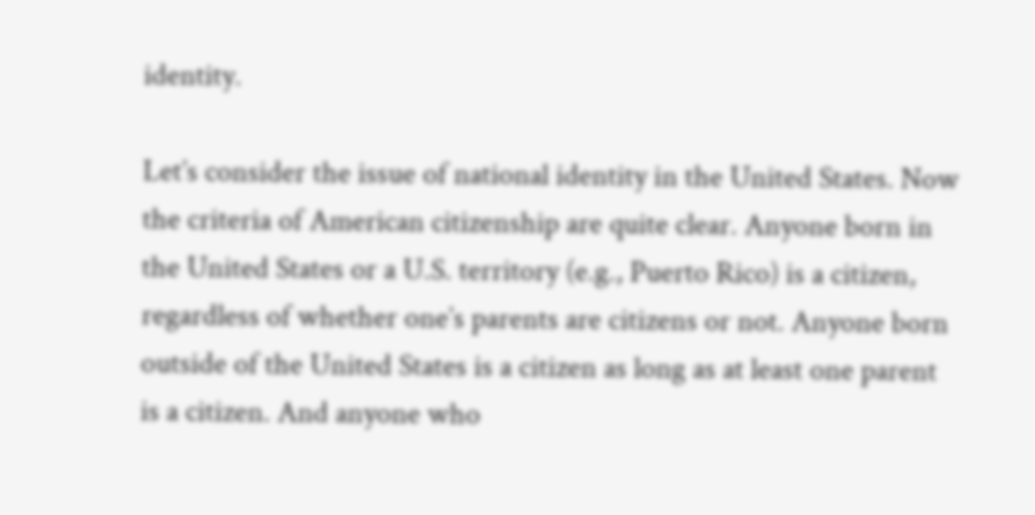identity.

Let’s consider the issue of national identity in the United States. Now the criteria of American citizenship are quite clear. Anyone born in the United States or a U.S. territory (e.g., Puerto Rico) is a citizen, regardless of whether one’s parents are citizens or not. Anyone born outside of the United States is a citizen as long as at least one parent is a citizen. And anyone who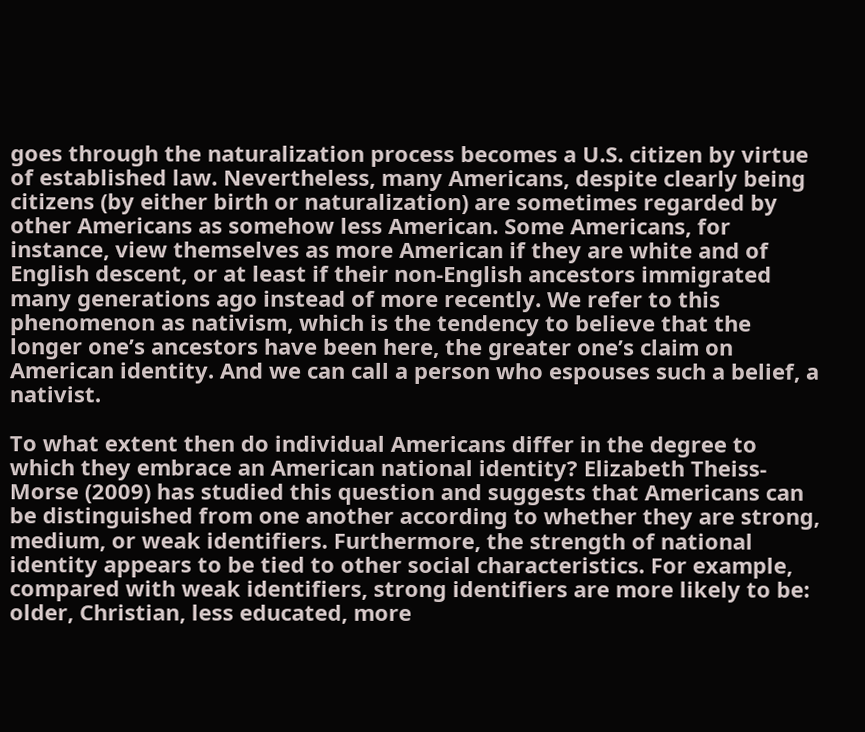goes through the naturalization process becomes a U.S. citizen by virtue of established law. Nevertheless, many Americans, despite clearly being citizens (by either birth or naturalization) are sometimes regarded by other Americans as somehow less American. Some Americans, for instance, view themselves as more American if they are white and of English descent, or at least if their non-English ancestors immigrated many generations ago instead of more recently. We refer to this phenomenon as nativism, which is the tendency to believe that the longer one’s ancestors have been here, the greater one’s claim on American identity. And we can call a person who espouses such a belief, a nativist.

To what extent then do individual Americans differ in the degree to which they embrace an American national identity? Elizabeth Theiss-Morse (2009) has studied this question and suggests that Americans can be distinguished from one another according to whether they are strong, medium, or weak identifiers. Furthermore, the strength of national identity appears to be tied to other social characteristics. For example, compared with weak identifiers, strong identifiers are more likely to be: older, Christian, less educated, more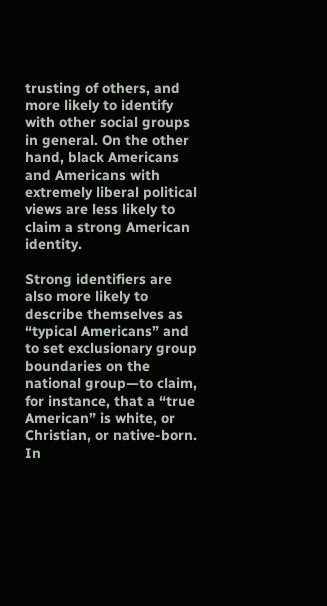trusting of others, and more likely to identify with other social groups in general. On the other hand, black Americans and Americans with extremely liberal political views are less likely to claim a strong American identity.

Strong identifiers are also more likely to describe themselves as “typical Americans” and to set exclusionary group boundaries on the national group—to claim, for instance, that a “true American” is white, or Christian, or native-born. In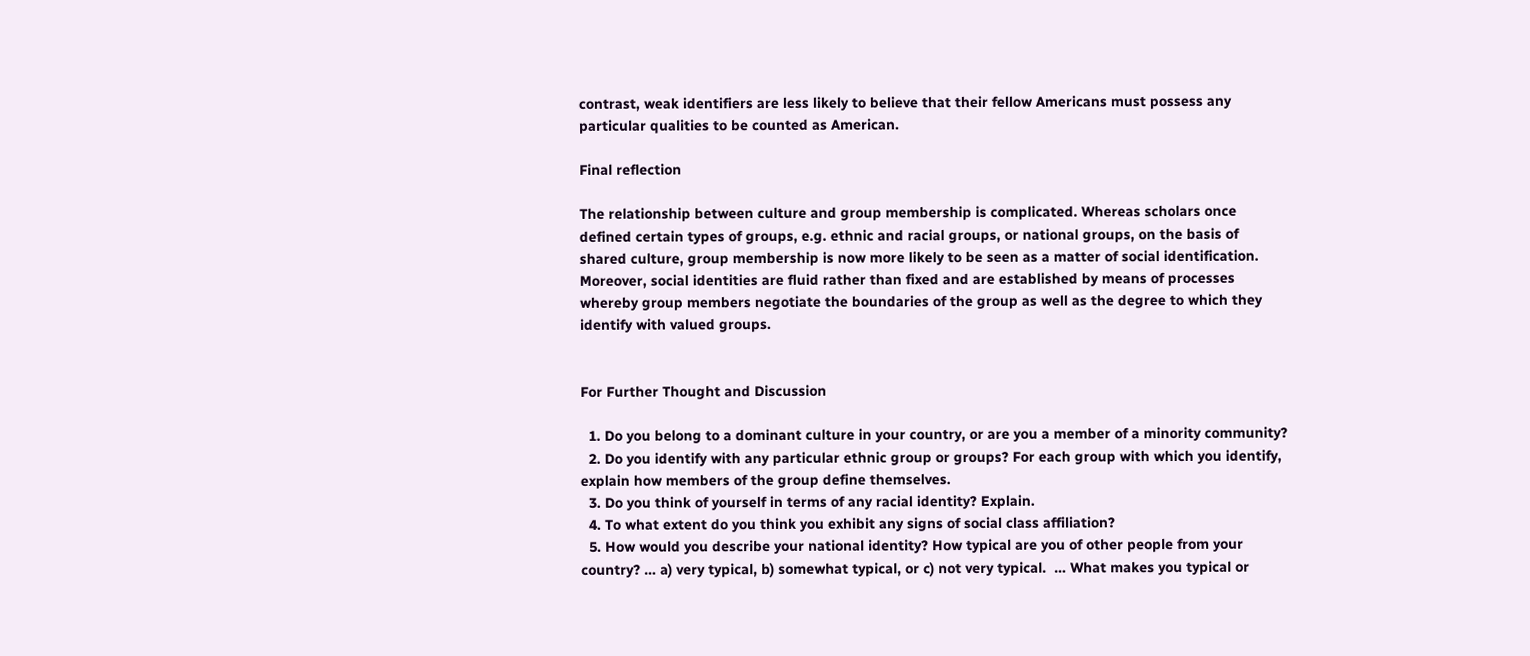contrast, weak identifiers are less likely to believe that their fellow Americans must possess any particular qualities to be counted as American.

Final reflection

The relationship between culture and group membership is complicated. Whereas scholars once defined certain types of groups, e.g. ethnic and racial groups, or national groups, on the basis of shared culture, group membership is now more likely to be seen as a matter of social identification. Moreover, social identities are fluid rather than fixed and are established by means of processes whereby group members negotiate the boundaries of the group as well as the degree to which they identify with valued groups.


For Further Thought and Discussion

  1. Do you belong to a dominant culture in your country, or are you a member of a minority community?
  2. Do you identify with any particular ethnic group or groups? For each group with which you identify, explain how members of the group define themselves.
  3. Do you think of yourself in terms of any racial identity? Explain.
  4. To what extent do you think you exhibit any signs of social class affiliation?
  5. How would you describe your national identity? How typical are you of other people from your country? … a) very typical, b) somewhat typical, or c) not very typical.  … What makes you typical or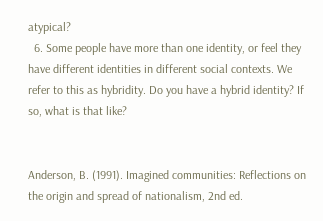atypical?
  6. Some people have more than one identity, or feel they have different identities in different social contexts. We refer to this as hybridity. Do you have a hybrid identity? If so, what is that like?


Anderson, B. (1991). Imagined communities: Reflections on the origin and spread of nationalism, 2nd ed.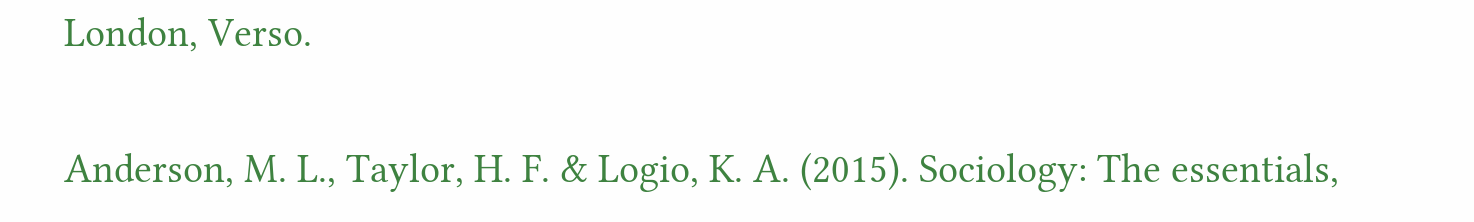London, Verso.

Anderson, M. L., Taylor, H. F. & Logio, K. A. (2015). Sociology: The essentials,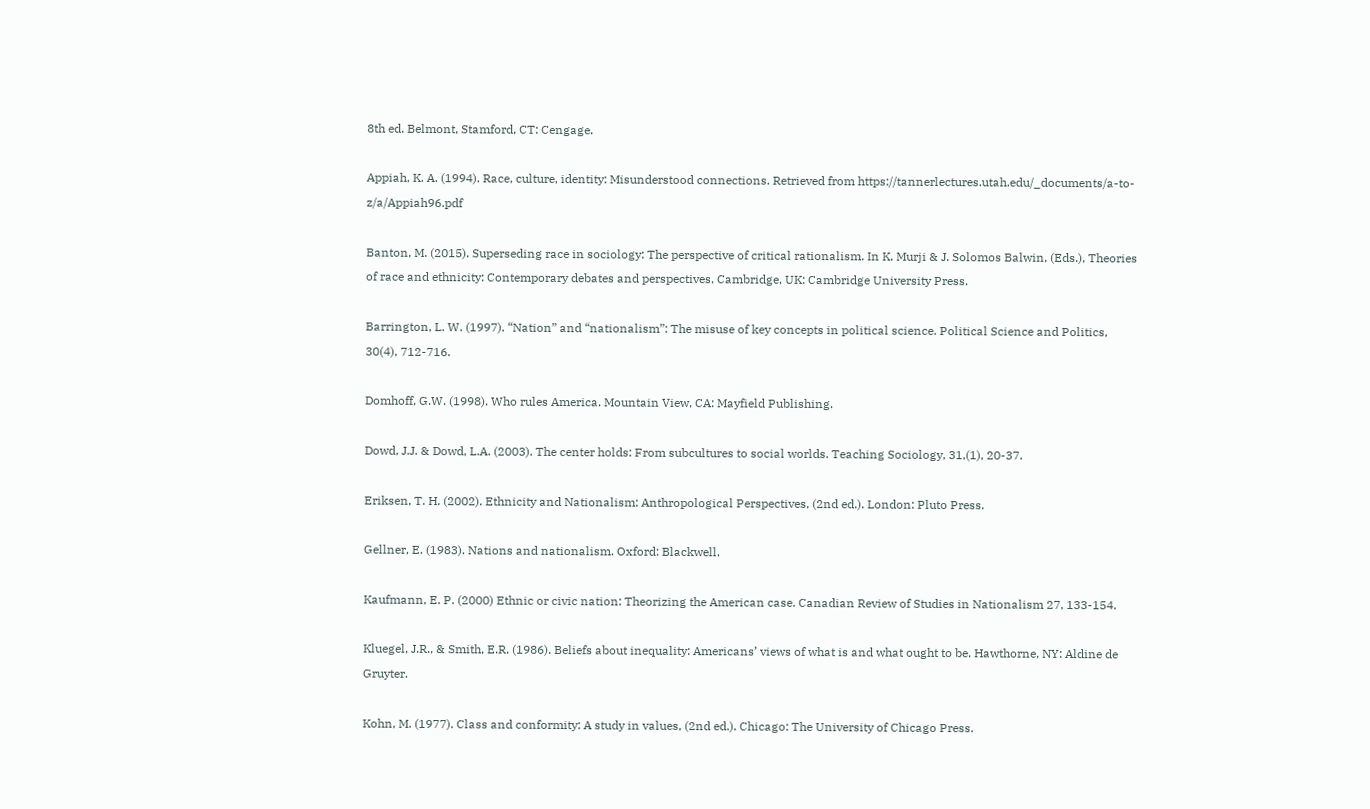8th ed. Belmont, Stamford, CT: Cengage.

Appiah, K. A. (1994). Race, culture, identity: Misunderstood connections. Retrieved from https://tannerlectures.utah.edu/_documents/a-to-z/a/Appiah96.pdf

Banton, M. (2015). Superseding race in sociology: The perspective of critical rationalism. In K. Murji & J. Solomos Balwin, (Eds.), Theories of race and ethnicity: Contemporary debates and perspectives. Cambridge, UK: Cambridge University Press.

Barrington, L. W. (1997). “Nation” and “nationalism”: The misuse of key concepts in political science. Political Science and Politics, 30(4), 712-716.

Domhoff, G.W. (1998). Who rules America. Mountain View, CA: Mayfield Publishing.

Dowd, J.J. & Dowd, L.A. (2003). The center holds: From subcultures to social worlds. Teaching Sociology, 31,(1), 20-37.

Eriksen, T. H. (2002). Ethnicity and Nationalism: Anthropological Perspectives, (2nd ed.). London: Pluto Press.

Gellner, E. (1983). Nations and nationalism. Oxford: Blackwell.

Kaufmann, E. P. (2000) Ethnic or civic nation: Theorizing the American case. Canadian Review of Studies in Nationalism 27, 133-154.

Kluegel, J.R., & Smith, E.R. (1986). Beliefs about inequality: Americans’ views of what is and what ought to be. Hawthorne, NY: Aldine de Gruyter.

Kohn, M. (1977). Class and conformity: A study in values, (2nd ed.). Chicago: The University of Chicago Press.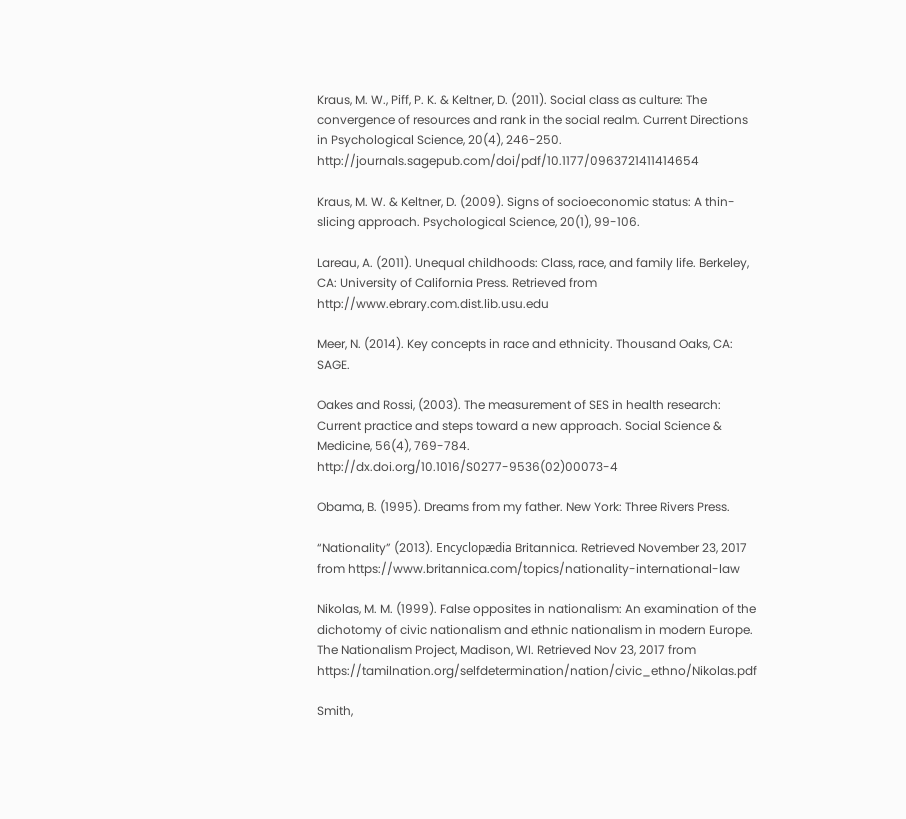Kraus, M. W., Piff, P. K. & Keltner, D. (2011). Social class as culture: The convergence of resources and rank in the social realm. Current Directions in Psychological Science, 20(4), 246-250. http://journals.sagepub.com/doi/pdf/10.1177/0963721411414654

Kraus, M. W. & Keltner, D. (2009). Signs of socioeconomic status: A thin-slicing approach. Psychological Science, 20(1), 99-106.

Lareau, A. (2011). Unequal childhoods: Class, race, and family life. Berkeley, CA: University of California Press. Retrieved from http://www.ebrary.com.dist.lib.usu.edu

Meer, N. (2014). Key concepts in race and ethnicity. Thousand Oaks, CA: SAGE.

Oakes and Rossi, (2003). The measurement of SES in health research: Current practice and steps toward a new approach. Social Science & Medicine, 56(4), 769-784. http://dx.doi.org/10.1016/S0277-9536(02)00073-4

Obama, B. (1995). Dreams from my father. New York: Three Rivers Press.

“Nationality” (2013). Encyclopædia Britannica. Retrieved November 23, 2017 from https://www.britannica.com/topics/nationality-international-law

Nikolas, M. M. (1999). False opposites in nationalism: An examination of the dichotomy of civic nationalism and ethnic nationalism in modern Europe. The Nationalism Project, Madison, WI. Retrieved Nov 23, 2017 from https://tamilnation.org/selfdetermination/nation/civic_ethno/Nikolas.pdf

Smith,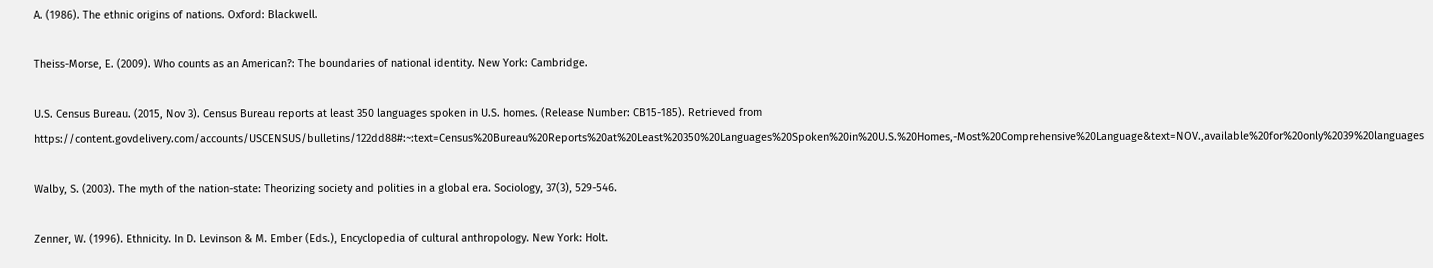A. (1986). The ethnic origins of nations. Oxford: Blackwell.

Theiss-Morse, E. (2009). Who counts as an American?: The boundaries of national identity. New York: Cambridge.

U.S. Census Bureau. (2015, Nov 3). Census Bureau reports at least 350 languages spoken in U.S. homes. (Release Number: CB15-185). Retrieved from https://content.govdelivery.com/accounts/USCENSUS/bulletins/122dd88#:~:text=Census%20Bureau%20Reports%20at%20Least%20350%20Languages%20Spoken%20in%20U.S.%20Homes,-Most%20Comprehensive%20Language&text=NOV.,available%20for%20only%2039%20languages

Walby, S. (2003). The myth of the nation-state: Theorizing society and polities in a global era. Sociology, 37(3), 529-546.

Zenner, W. (1996). Ethnicity. In D. Levinson & M. Ember (Eds.), Encyclopedia of cultural anthropology. New York: Holt.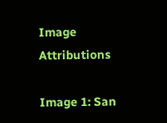Image Attributions

Image 1: San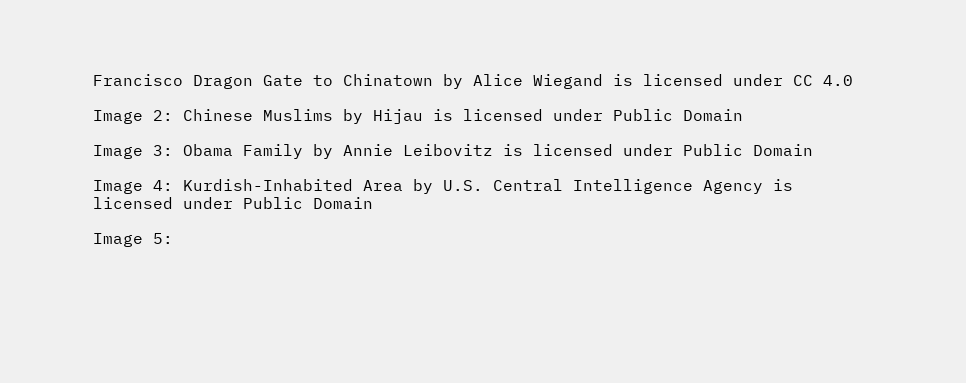Francisco Dragon Gate to Chinatown by Alice Wiegand is licensed under CC 4.0

Image 2: Chinese Muslims by Hijau is licensed under Public Domain

Image 3: Obama Family by Annie Leibovitz is licensed under Public Domain

Image 4: Kurdish-Inhabited Area by U.S. Central Intelligence Agency is licensed under Public Domain

Image 5: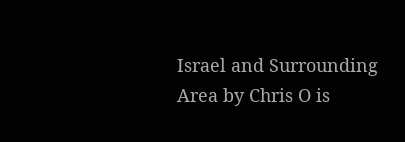Israel and Surrounding Area by Chris O is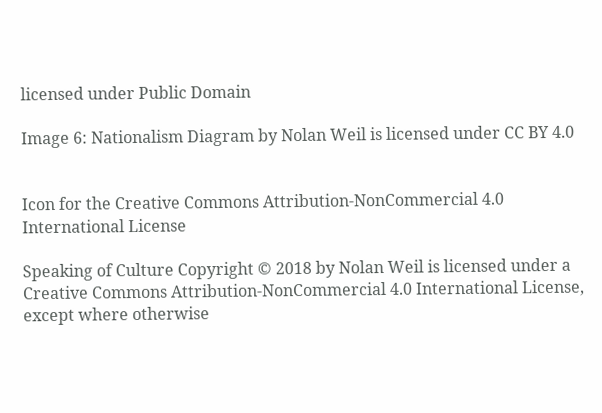licensed under Public Domain

Image 6: Nationalism Diagram by Nolan Weil is licensed under CC BY 4.0


Icon for the Creative Commons Attribution-NonCommercial 4.0 International License

Speaking of Culture Copyright © 2018 by Nolan Weil is licensed under a Creative Commons Attribution-NonCommercial 4.0 International License, except where otherwise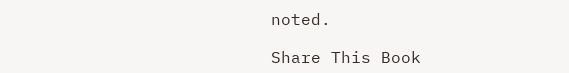noted.

Share This Book